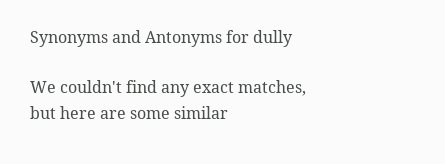Synonyms and Antonyms for dully

We couldn't find any exact matches, but here are some similar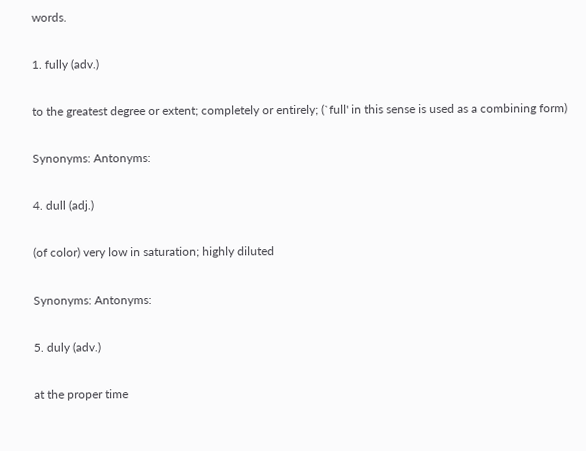words.

1. fully (adv.)

to the greatest degree or extent; completely or entirely; (`full' in this sense is used as a combining form)

Synonyms: Antonyms:

4. dull (adj.)

(of color) very low in saturation; highly diluted

Synonyms: Antonyms:

5. duly (adv.)

at the proper time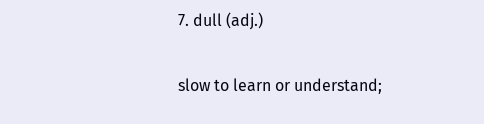7. dull (adj.)

slow to learn or understand;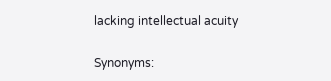lacking intellectual acuity

Synonyms: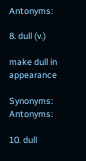Antonyms:

8. dull (v.)

make dull in appearance

Synonyms: Antonyms:

10. dull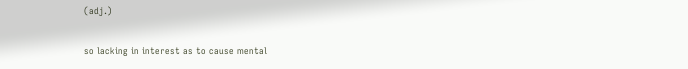(adj.)

so lacking in interest as to cause mental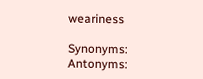weariness

Synonyms: Antonyms: